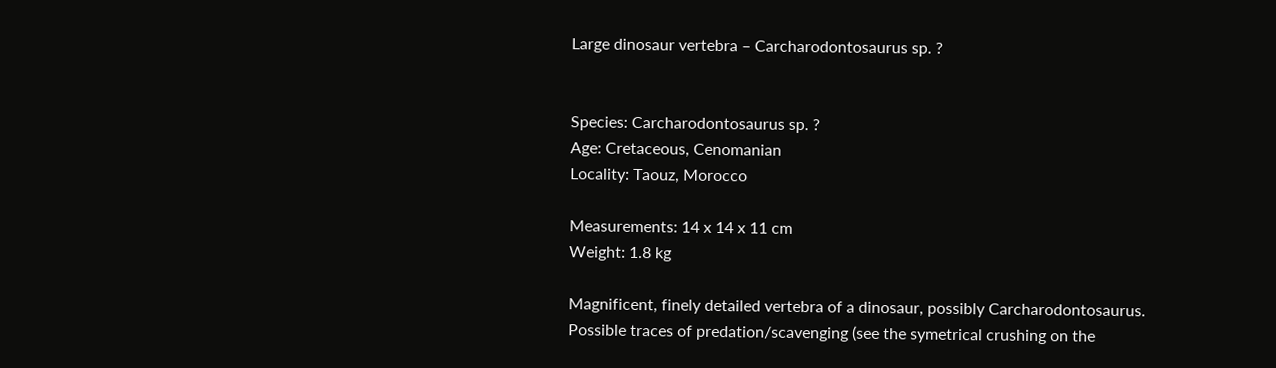Large dinosaur vertebra – Carcharodontosaurus sp. ?


Species: Carcharodontosaurus sp. ?
Age: Cretaceous, Cenomanian
Locality: Taouz, Morocco

Measurements: 14 x 14 x 11 cm
Weight: 1.8 kg

Magnificent, finely detailed vertebra of a dinosaur, possibly Carcharodontosaurus.
Possible traces of predation/scavenging (see the symetrical crushing on the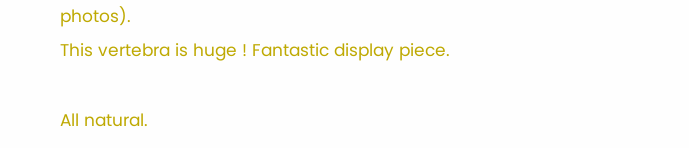photos).
This vertebra is huge ! Fantastic display piece.

All natural.